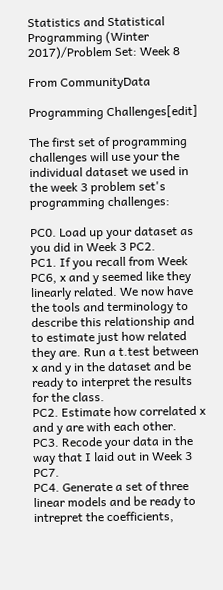Statistics and Statistical Programming (Winter 2017)/Problem Set: Week 8

From CommunityData

Programming Challenges[edit]

The first set of programming challenges will use your the individual dataset we used in the week 3 problem set's programming challenges:

PC0. Load up your dataset as you did in Week 3 PC2.
PC1. If you recall from Week PC6, x and y seemed like they linearly related. We now have the tools and terminology to describe this relationship and to estimate just how related they are. Run a t.test between x and y in the dataset and be ready to interpret the results for the class.
PC2. Estimate how correlated x and y are with each other.
PC3. Recode your data in the way that I laid out in Week 3 PC7.
PC4. Generate a set of three linear models and be ready to intrepret the coefficients,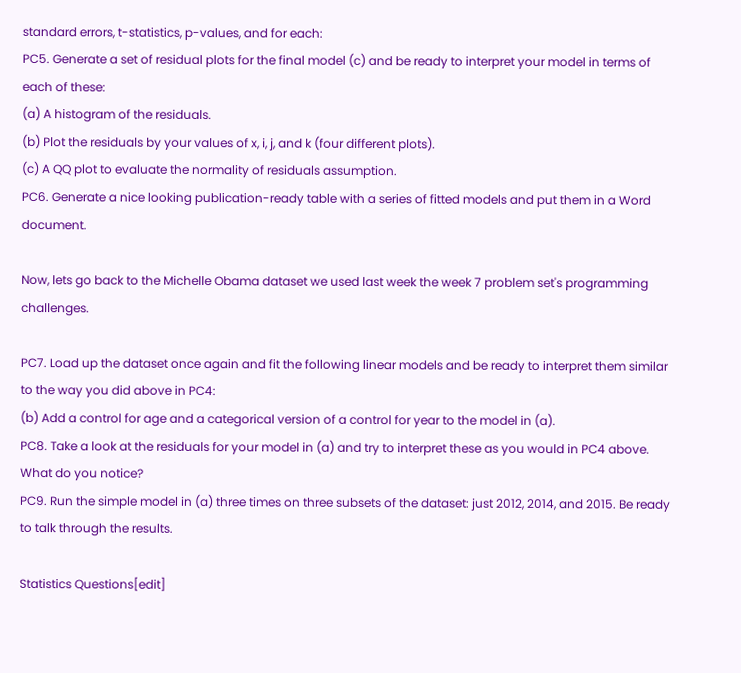standard errors, t-statistics, p-values, and for each:
PC5. Generate a set of residual plots for the final model (c) and be ready to interpret your model in terms of each of these:
(a) A histogram of the residuals.
(b) Plot the residuals by your values of x, i, j, and k (four different plots).
(c) A QQ plot to evaluate the normality of residuals assumption.
PC6. Generate a nice looking publication-ready table with a series of fitted models and put them in a Word document.

Now, lets go back to the Michelle Obama dataset we used last week the week 7 problem set's programming challenges.

PC7. Load up the dataset once again and fit the following linear models and be ready to interpret them similar to the way you did above in PC4:
(b) Add a control for age and a categorical version of a control for year to the model in (a).
PC8. Take a look at the residuals for your model in (a) and try to interpret these as you would in PC4 above. What do you notice?
PC9. Run the simple model in (a) three times on three subsets of the dataset: just 2012, 2014, and 2015. Be ready to talk through the results.

Statistics Questions[edit]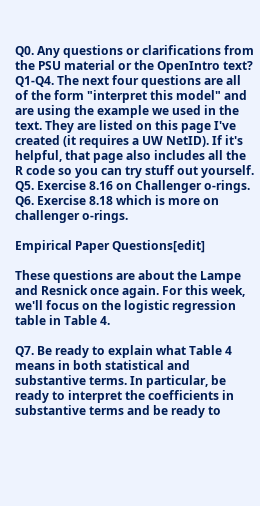Q0. Any questions or clarifications from the PSU material or the OpenIntro text?
Q1-Q4. The next four questions are all of the form "interpret this model" and are using the example we used in the text. They are listed on this page I've created (it requires a UW NetID). If it's helpful, that page also includes all the R code so you can try stuff out yourself.
Q5. Exercise 8.16 on Challenger o-rings.
Q6. Exercise 8.18 which is more on challenger o-rings.

Empirical Paper Questions[edit]

These questions are about the Lampe and Resnick once again. For this week, we'll focus on the logistic regression table in Table 4.

Q7. Be ready to explain what Table 4 means in both statistical and substantive terms. In particular, be ready to interpret the coefficients in substantive terms and be ready to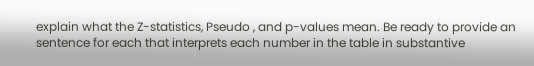explain what the Z-statistics, Pseudo , and p-values mean. Be ready to provide an sentence for each that interprets each number in the table in substantive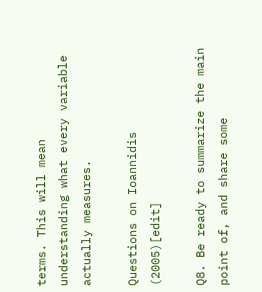terms. This will mean understanding what every variable actually measures.

Questions on Ioannidis (2005)[edit]

Q8. Be ready to summarize the main point of, and share some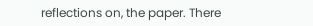reflections on, the paper. There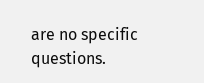are no specific questions.